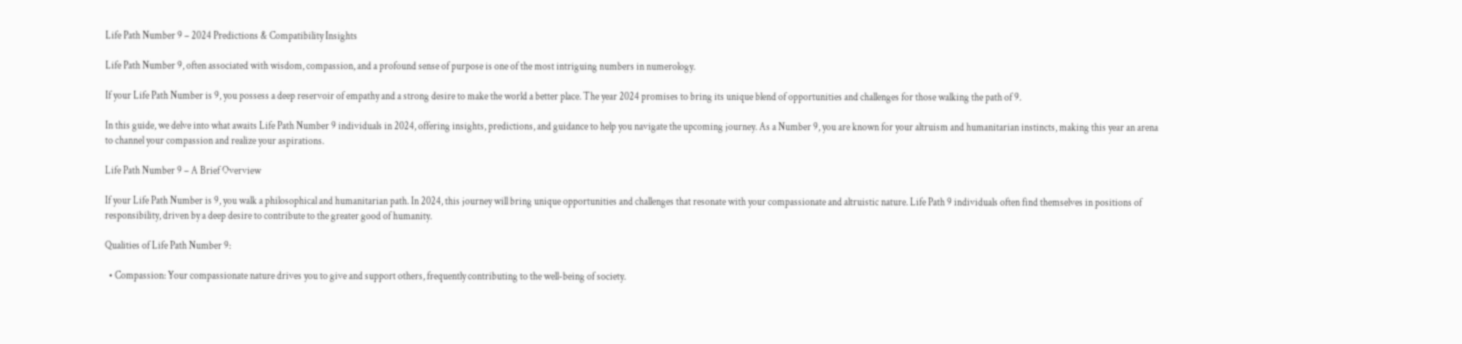Life Path Number 9 – 2024 Predictions & Compatibility Insights

Life Path Number 9, often associated with wisdom, compassion, and a profound sense of purpose is one of the most intriguing numbers in numerology.

If your Life Path Number is 9, you possess a deep reservoir of empathy and a strong desire to make the world a better place. The year 2024 promises to bring its unique blend of opportunities and challenges for those walking the path of 9.

In this guide, we delve into what awaits Life Path Number 9 individuals in 2024, offering insights, predictions, and guidance to help you navigate the upcoming journey. As a Number 9, you are known for your altruism and humanitarian instincts, making this year an arena to channel your compassion and realize your aspirations.

Life Path Number 9 – A Brief Overview

If your Life Path Number is 9, you walk a philosophical and humanitarian path. In 2024, this journey will bring unique opportunities and challenges that resonate with your compassionate and altruistic nature. Life Path 9 individuals often find themselves in positions of responsibility, driven by a deep desire to contribute to the greater good of humanity.

Qualities of Life Path Number 9:

  • Compassion: Your compassionate nature drives you to give and support others, frequently contributing to the well-being of society.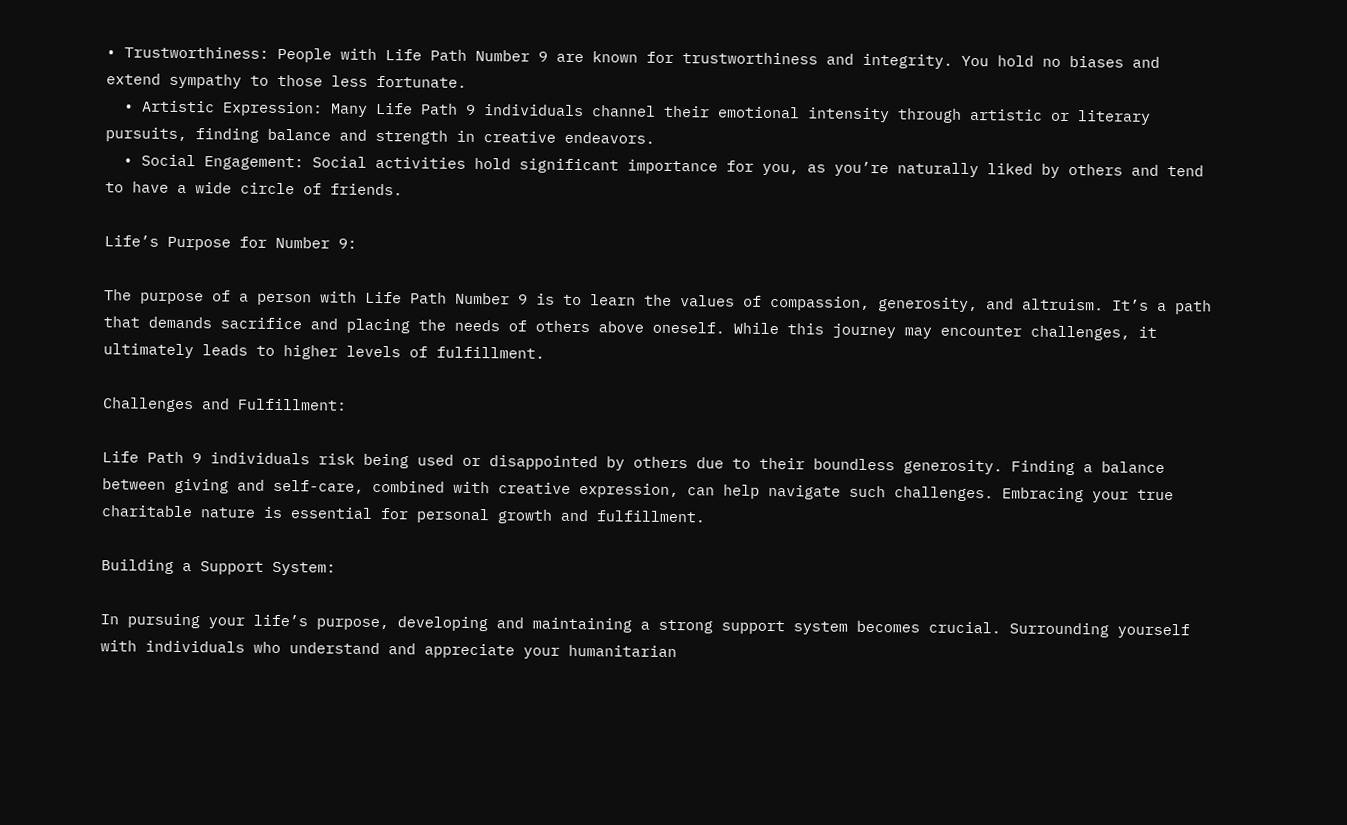• Trustworthiness: People with Life Path Number 9 are known for trustworthiness and integrity. You hold no biases and extend sympathy to those less fortunate.
  • Artistic Expression: Many Life Path 9 individuals channel their emotional intensity through artistic or literary pursuits, finding balance and strength in creative endeavors.
  • Social Engagement: Social activities hold significant importance for you, as you’re naturally liked by others and tend to have a wide circle of friends.

Life’s Purpose for Number 9:

The purpose of a person with Life Path Number 9 is to learn the values of compassion, generosity, and altruism. It’s a path that demands sacrifice and placing the needs of others above oneself. While this journey may encounter challenges, it ultimately leads to higher levels of fulfillment.

Challenges and Fulfillment:

Life Path 9 individuals risk being used or disappointed by others due to their boundless generosity. Finding a balance between giving and self-care, combined with creative expression, can help navigate such challenges. Embracing your true charitable nature is essential for personal growth and fulfillment.

Building a Support System:

In pursuing your life’s purpose, developing and maintaining a strong support system becomes crucial. Surrounding yourself with individuals who understand and appreciate your humanitarian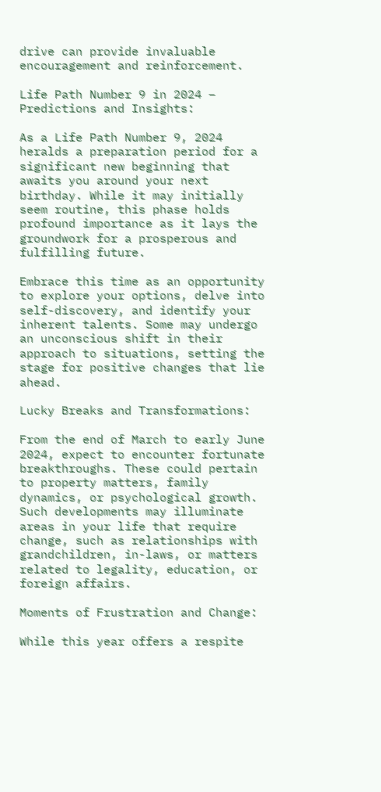drive can provide invaluable encouragement and reinforcement.

Life Path Number 9 in 2024 – Predictions and Insights:

As a Life Path Number 9, 2024 heralds a preparation period for a significant new beginning that awaits you around your next birthday. While it may initially seem routine, this phase holds profound importance as it lays the groundwork for a prosperous and fulfilling future.

Embrace this time as an opportunity to explore your options, delve into self-discovery, and identify your inherent talents. Some may undergo an unconscious shift in their approach to situations, setting the stage for positive changes that lie ahead.

Lucky Breaks and Transformations:

From the end of March to early June 2024, expect to encounter fortunate breakthroughs. These could pertain to property matters, family dynamics, or psychological growth. Such developments may illuminate areas in your life that require change, such as relationships with grandchildren, in-laws, or matters related to legality, education, or foreign affairs.

Moments of Frustration and Change:

While this year offers a respite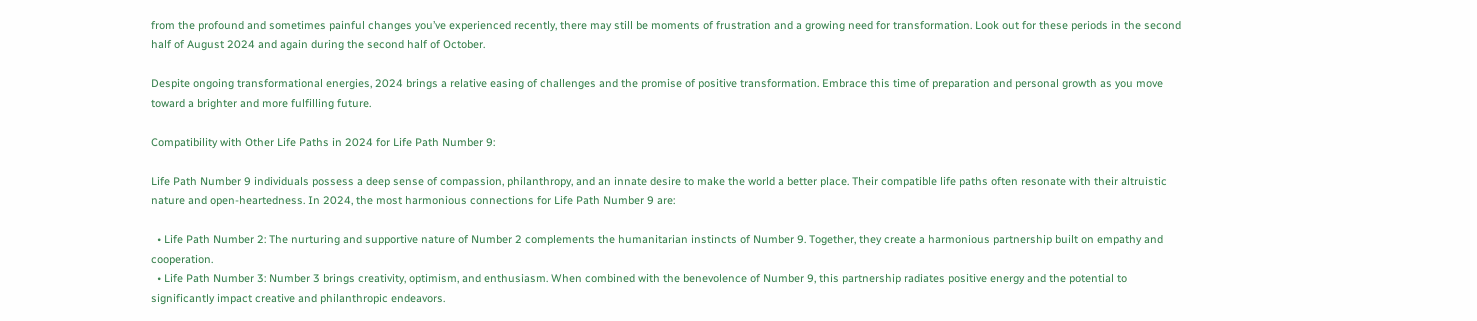from the profound and sometimes painful changes you’ve experienced recently, there may still be moments of frustration and a growing need for transformation. Look out for these periods in the second half of August 2024 and again during the second half of October.

Despite ongoing transformational energies, 2024 brings a relative easing of challenges and the promise of positive transformation. Embrace this time of preparation and personal growth as you move toward a brighter and more fulfilling future.

Compatibility with Other Life Paths in 2024 for Life Path Number 9:

Life Path Number 9 individuals possess a deep sense of compassion, philanthropy, and an innate desire to make the world a better place. Their compatible life paths often resonate with their altruistic nature and open-heartedness. In 2024, the most harmonious connections for Life Path Number 9 are:

  • Life Path Number 2: The nurturing and supportive nature of Number 2 complements the humanitarian instincts of Number 9. Together, they create a harmonious partnership built on empathy and cooperation.
  • Life Path Number 3: Number 3 brings creativity, optimism, and enthusiasm. When combined with the benevolence of Number 9, this partnership radiates positive energy and the potential to significantly impact creative and philanthropic endeavors.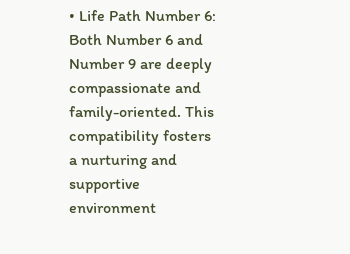• Life Path Number 6: Both Number 6 and Number 9 are deeply compassionate and family-oriented. This compatibility fosters a nurturing and supportive environment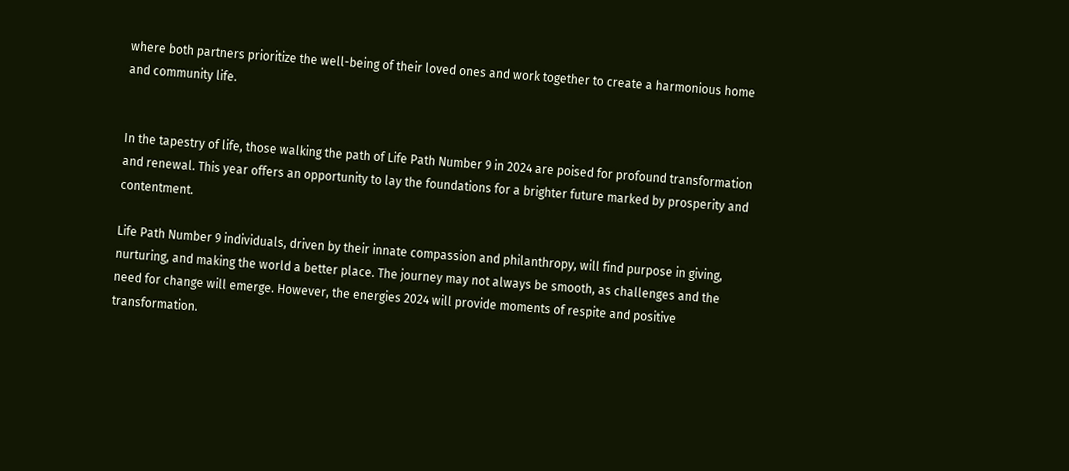where both partners prioritize the well-being of their loved ones and work together to create a harmonious home and community life.


In the tapestry of life, those walking the path of Life Path Number 9 in 2024 are poised for profound transformation and renewal. This year offers an opportunity to lay the foundations for a brighter future marked by prosperity and contentment.

Life Path Number 9 individuals, driven by their innate compassion and philanthropy, will find purpose in giving, nurturing, and making the world a better place. The journey may not always be smooth, as challenges and the need for change will emerge. However, the energies 2024 will provide moments of respite and positive transformation.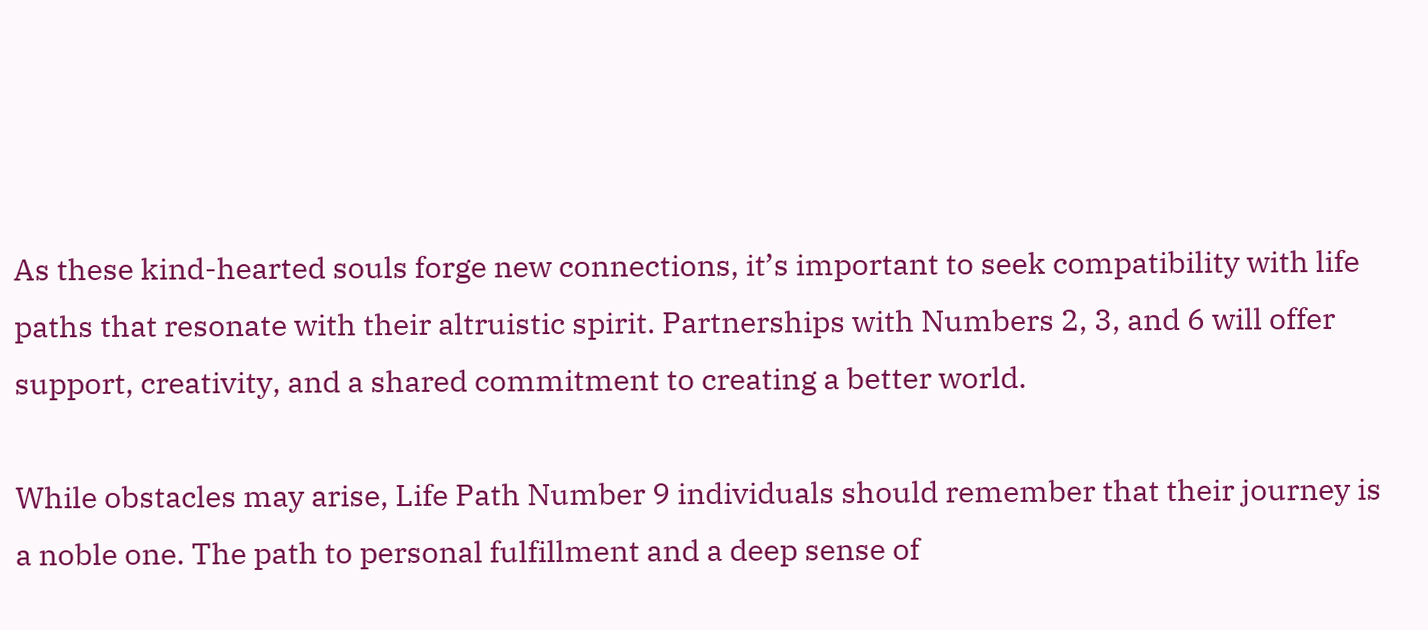As these kind-hearted souls forge new connections, it’s important to seek compatibility with life paths that resonate with their altruistic spirit. Partnerships with Numbers 2, 3, and 6 will offer support, creativity, and a shared commitment to creating a better world.

While obstacles may arise, Life Path Number 9 individuals should remember that their journey is a noble one. The path to personal fulfillment and a deep sense of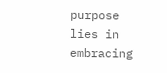purpose lies in embracing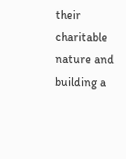their charitable nature and building a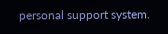personal support system.